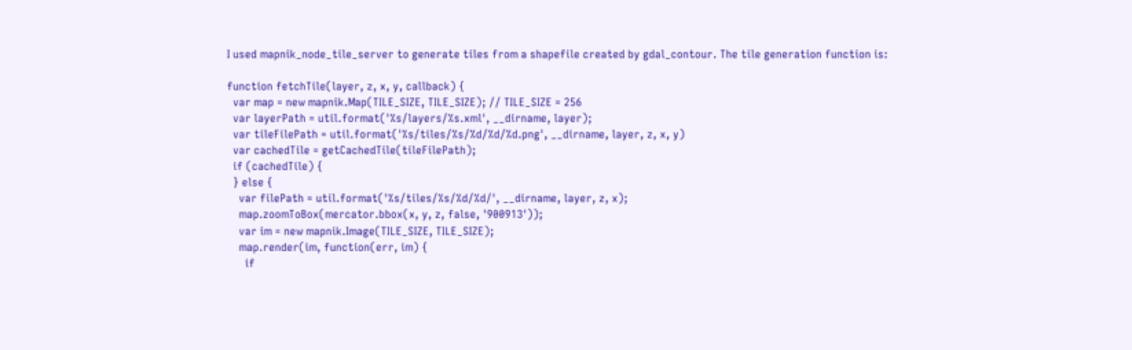I used mapnik_node_tile_server to generate tiles from a shapefile created by gdal_contour. The tile generation function is:

function fetchTile(layer, z, x, y, callback) {
  var map = new mapnik.Map(TILE_SIZE, TILE_SIZE); // TILE_SIZE = 256
  var layerPath = util.format('%s/layers/%s.xml', __dirname, layer);
  var tileFilePath = util.format('%s/tiles/%s/%d/%d/%d.png', __dirname, layer, z, x, y)
  var cachedTile = getCachedTile(tileFilePath);
  if (cachedTile) {
  } else {
    var filePath = util.format('%s/tiles/%s/%d/%d/', __dirname, layer, z, x);
    map.zoomToBox(mercator.bbox(x, y, z, false, '900913'));
    var im = new mapnik.Image(TILE_SIZE, TILE_SIZE);
    map.render(im, function(err, im) {
      if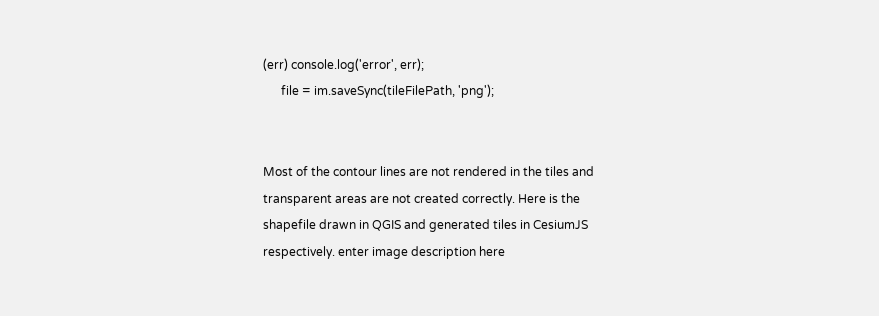(err) console.log('error', err);
      file = im.saveSync(tileFilePath, 'png');


Most of the contour lines are not rendered in the tiles and transparent areas are not created correctly. Here is the shapefile drawn in QGIS and generated tiles in CesiumJS respectively. enter image description here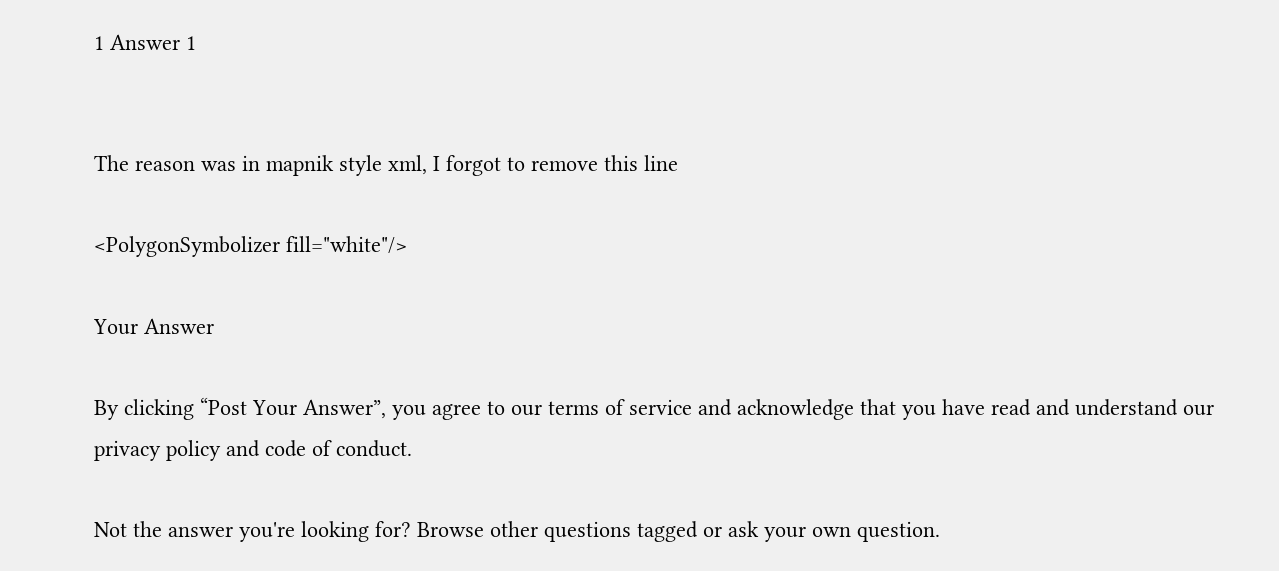1 Answer 1


The reason was in mapnik style xml, I forgot to remove this line

<PolygonSymbolizer fill="white"/>

Your Answer

By clicking “Post Your Answer”, you agree to our terms of service and acknowledge that you have read and understand our privacy policy and code of conduct.

Not the answer you're looking for? Browse other questions tagged or ask your own question.